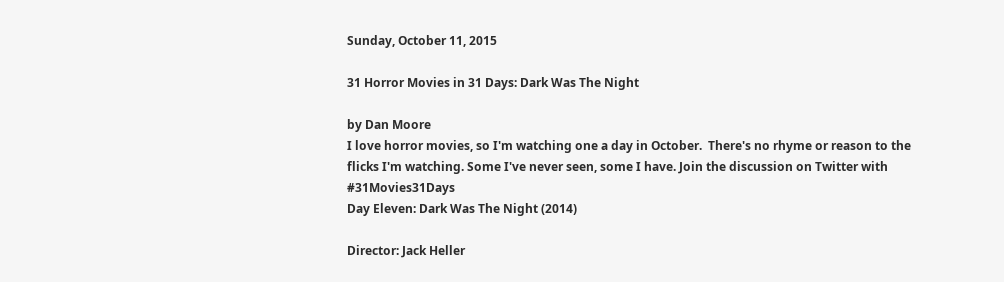Sunday, October 11, 2015

31 Horror Movies in 31 Days: Dark Was The Night

by Dan Moore
I love horror movies, so I'm watching one a day in October.  There's no rhyme or reason to the flicks I'm watching. Some I've never seen, some I have. Join the discussion on Twitter with #31Movies31Days
Day Eleven: Dark Was The Night (2014)

Director: Jack Heller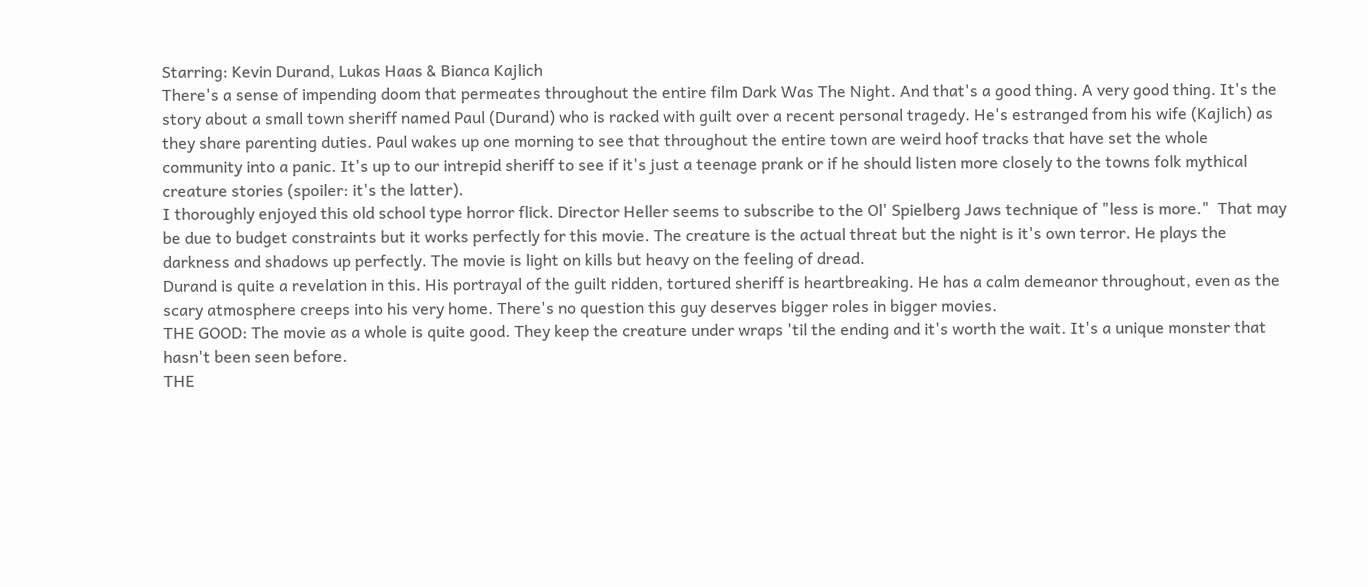Starring: Kevin Durand, Lukas Haas & Bianca Kajlich
There's a sense of impending doom that permeates throughout the entire film Dark Was The Night. And that's a good thing. A very good thing. It's the story about a small town sheriff named Paul (Durand) who is racked with guilt over a recent personal tragedy. He's estranged from his wife (Kajlich) as they share parenting duties. Paul wakes up one morning to see that throughout the entire town are weird hoof tracks that have set the whole community into a panic. It's up to our intrepid sheriff to see if it's just a teenage prank or if he should listen more closely to the towns folk mythical creature stories (spoiler: it's the latter).
I thoroughly enjoyed this old school type horror flick. Director Heller seems to subscribe to the Ol' Spielberg Jaws technique of "less is more."  That may be due to budget constraints but it works perfectly for this movie. The creature is the actual threat but the night is it's own terror. He plays the darkness and shadows up perfectly. The movie is light on kills but heavy on the feeling of dread.
Durand is quite a revelation in this. His portrayal of the guilt ridden, tortured sheriff is heartbreaking. He has a calm demeanor throughout, even as the scary atmosphere creeps into his very home. There's no question this guy deserves bigger roles in bigger movies.
THE GOOD: The movie as a whole is quite good. They keep the creature under wraps 'til the ending and it's worth the wait. It's a unique monster that hasn't been seen before.
THE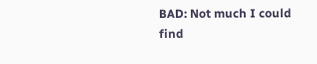BAD: Not much I could find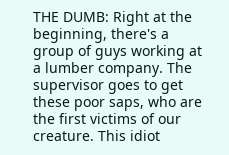THE DUMB: Right at the beginning, there's a group of guys working at a lumber company. The supervisor goes to get these poor saps, who are the first victims of our creature. This idiot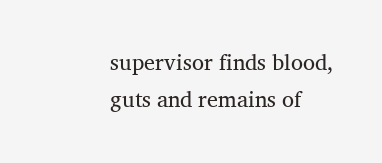supervisor finds blood, guts and remains of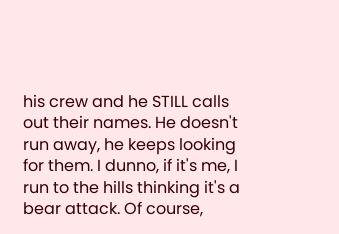his crew and he STILL calls out their names. He doesn't run away, he keeps looking for them. I dunno, if it's me, I run to the hills thinking it's a bear attack. Of course,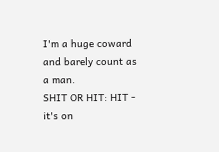I'm a huge coward and barely count as a man.
SHIT OR HIT: HIT - it's on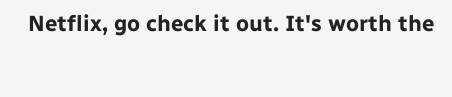Netflix, go check it out. It's worth the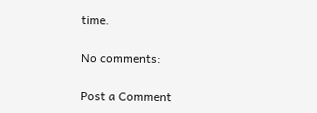time.

No comments:

Post a Comment